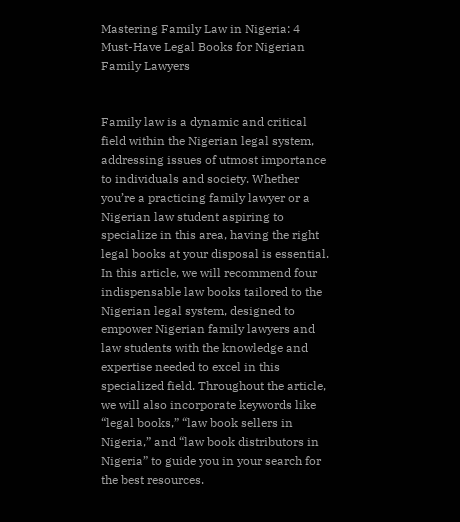Mastering Family Law in Nigeria: 4 Must-Have Legal Books for Nigerian Family Lawyers


Family law is a dynamic and critical field within the Nigerian legal system, addressing issues of utmost importance to individuals and society. Whether you’re a practicing family lawyer or a Nigerian law student aspiring to specialize in this area, having the right legal books at your disposal is essential. In this article, we will recommend four indispensable law books tailored to the Nigerian legal system, designed to empower Nigerian family lawyers and law students with the knowledge and expertise needed to excel in this specialized field. Throughout the article, we will also incorporate keywords like “legal books,” “law book sellers in Nigeria,” and “law book distributors in Nigeria” to guide you in your search for the best resources.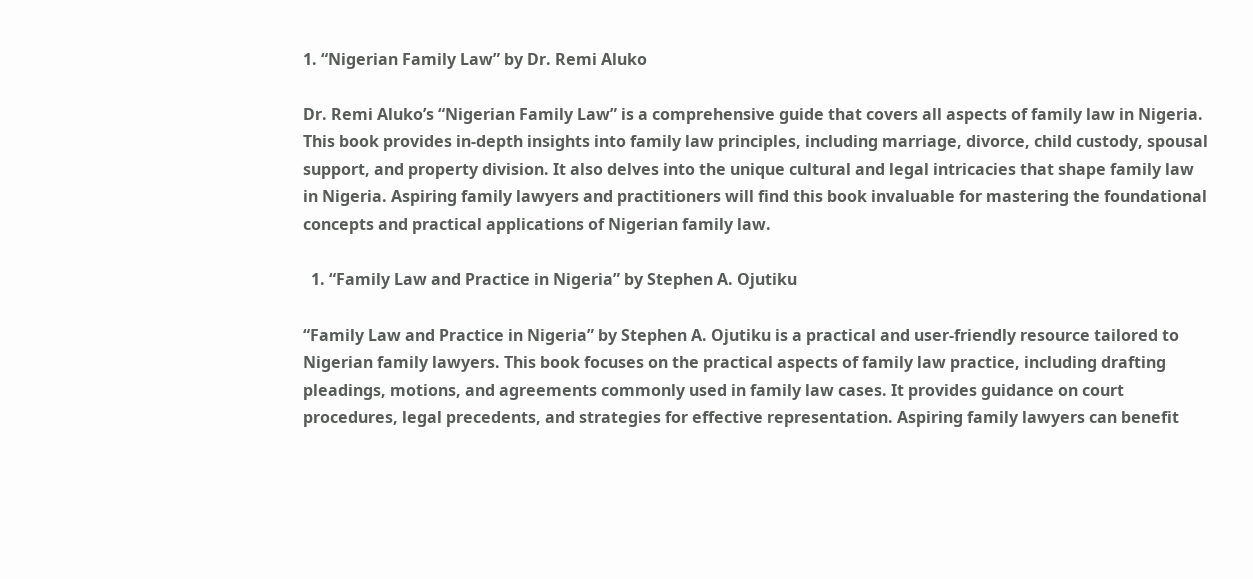1. “Nigerian Family Law” by Dr. Remi Aluko

Dr. Remi Aluko’s “Nigerian Family Law” is a comprehensive guide that covers all aspects of family law in Nigeria. This book provides in-depth insights into family law principles, including marriage, divorce, child custody, spousal support, and property division. It also delves into the unique cultural and legal intricacies that shape family law in Nigeria. Aspiring family lawyers and practitioners will find this book invaluable for mastering the foundational concepts and practical applications of Nigerian family law.

  1. “Family Law and Practice in Nigeria” by Stephen A. Ojutiku

“Family Law and Practice in Nigeria” by Stephen A. Ojutiku is a practical and user-friendly resource tailored to Nigerian family lawyers. This book focuses on the practical aspects of family law practice, including drafting pleadings, motions, and agreements commonly used in family law cases. It provides guidance on court procedures, legal precedents, and strategies for effective representation. Aspiring family lawyers can benefit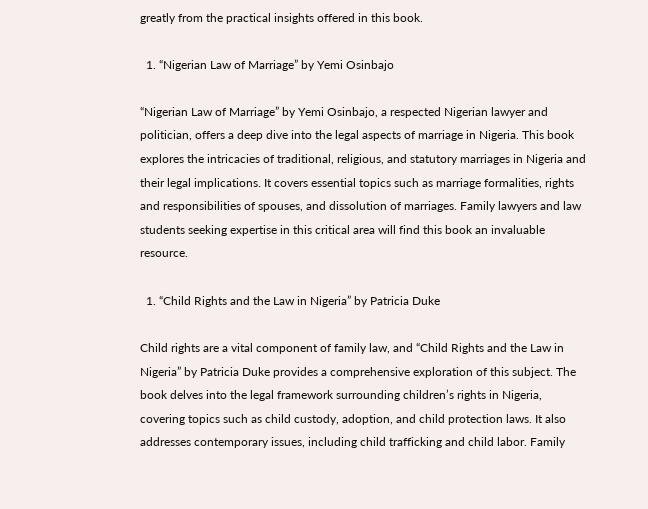greatly from the practical insights offered in this book.

  1. “Nigerian Law of Marriage” by Yemi Osinbajo

“Nigerian Law of Marriage” by Yemi Osinbajo, a respected Nigerian lawyer and politician, offers a deep dive into the legal aspects of marriage in Nigeria. This book explores the intricacies of traditional, religious, and statutory marriages in Nigeria and their legal implications. It covers essential topics such as marriage formalities, rights and responsibilities of spouses, and dissolution of marriages. Family lawyers and law students seeking expertise in this critical area will find this book an invaluable resource.

  1. “Child Rights and the Law in Nigeria” by Patricia Duke

Child rights are a vital component of family law, and “Child Rights and the Law in Nigeria” by Patricia Duke provides a comprehensive exploration of this subject. The book delves into the legal framework surrounding children’s rights in Nigeria, covering topics such as child custody, adoption, and child protection laws. It also addresses contemporary issues, including child trafficking and child labor. Family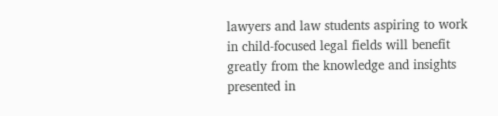lawyers and law students aspiring to work in child-focused legal fields will benefit greatly from the knowledge and insights presented in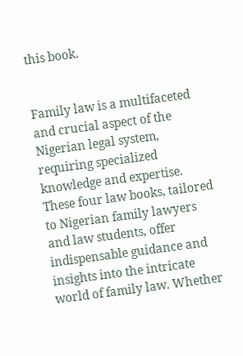this book.


Family law is a multifaceted and crucial aspect of the Nigerian legal system, requiring specialized knowledge and expertise. These four law books, tailored to Nigerian family lawyers and law students, offer indispensable guidance and insights into the intricate world of family law. Whether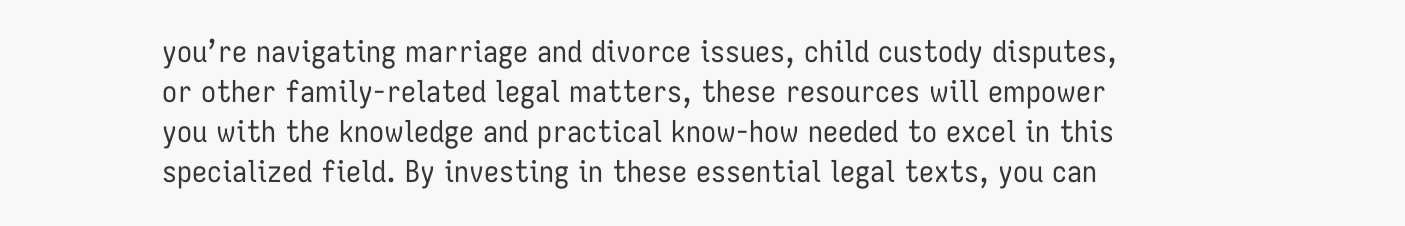you’re navigating marriage and divorce issues, child custody disputes, or other family-related legal matters, these resources will empower you with the knowledge and practical know-how needed to excel in this specialized field. By investing in these essential legal texts, you can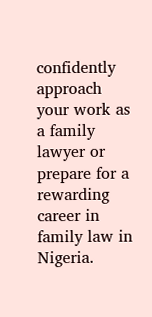confidently approach your work as a family lawyer or prepare for a rewarding career in family law in Nigeria.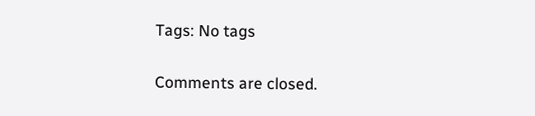Tags: No tags

Comments are closed.